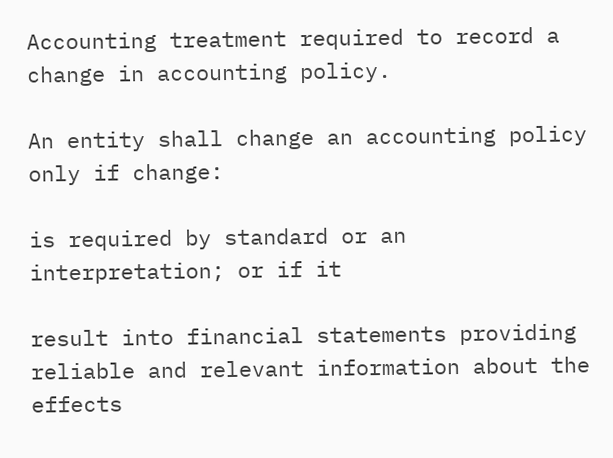Accounting treatment required to record a change in accounting policy.

An entity shall change an accounting policy only if change:

is required by standard or an interpretation; or if it

result into financial statements providing reliable and relevant information about the effects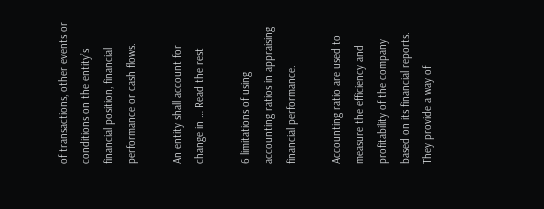of transactions, other events or conditions on the entity’s financial position, financial performance or cash flows.

An entity shall account for change in … Read the rest

6 limitations of using accounting ratios in appraising financial performance.

Accounting ratio are used to measure the efficiency and profitability of the company based on its financial reports. They provide a way of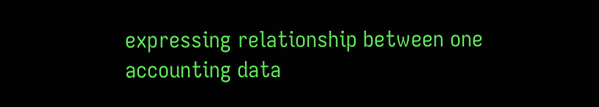expressing relationship between one accounting data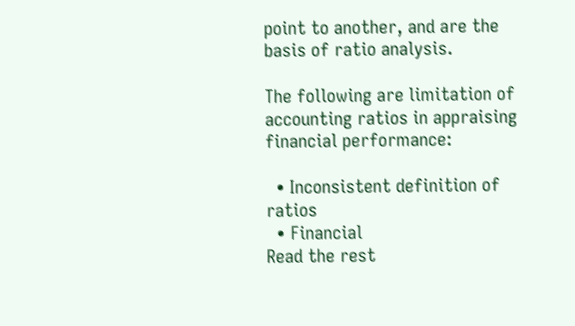point to another, and are the basis of ratio analysis.

The following are limitation of accounting ratios in appraising financial performance:

  • Inconsistent definition of ratios
  • Financial
Read the rest